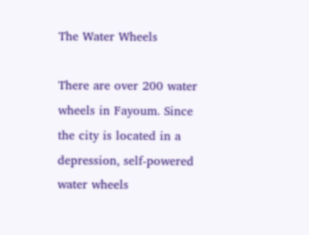The Water Wheels

There are over 200 water wheels in Fayoum. Since the city is located in a depression, self-powered water wheels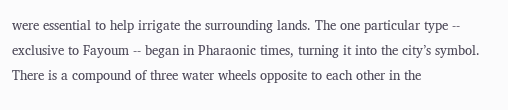were essential to help irrigate the surrounding lands. The one particular type -- exclusive to Fayoum -- began in Pharaonic times, turning it into the city’s symbol. There is a compound of three water wheels opposite to each other in the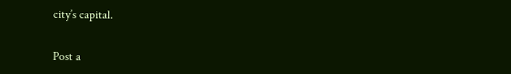city’s capital.


Post a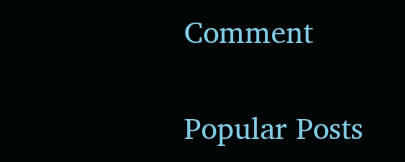Comment

Popular Posts